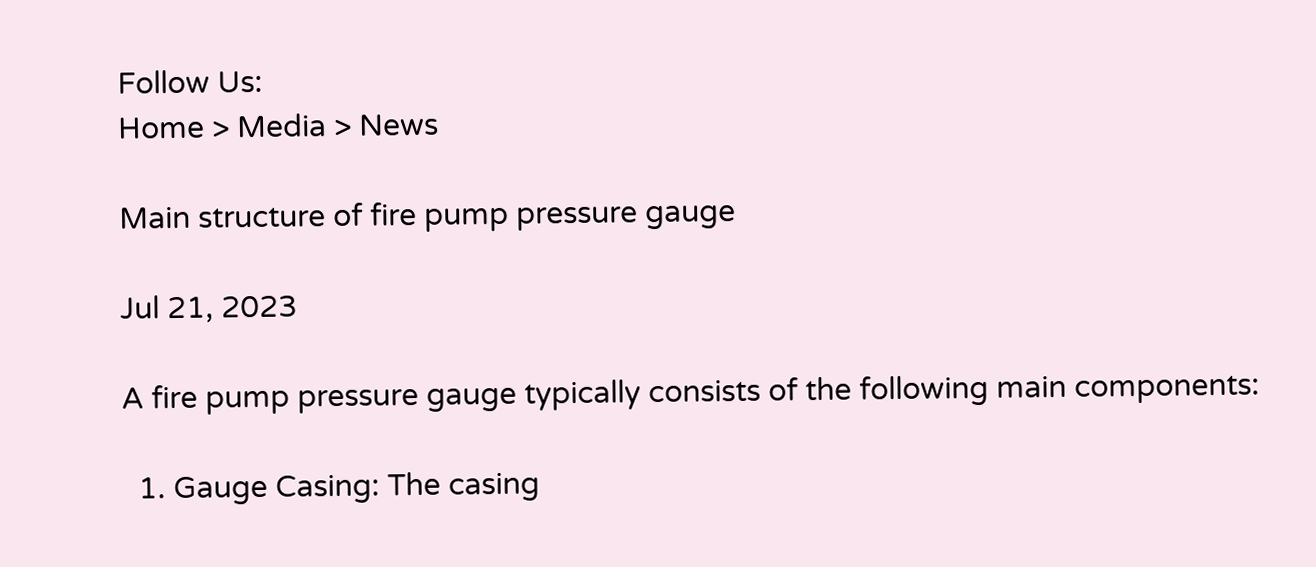Follow Us:
Home > Media > News

Main structure of fire pump pressure gauge

Jul 21, 2023

A fire pump pressure gauge typically consists of the following main components:

  1. Gauge Casing: The casing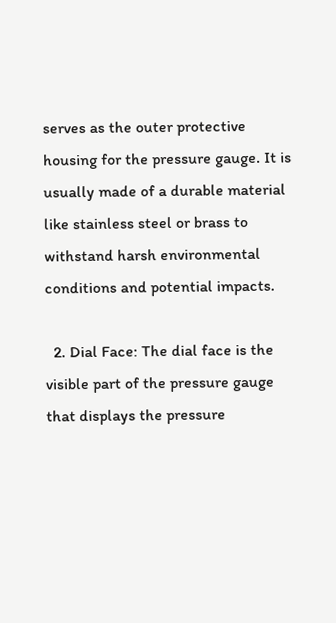serves as the outer protective housing for the pressure gauge. It is usually made of a durable material like stainless steel or brass to withstand harsh environmental conditions and potential impacts.

  2. Dial Face: The dial face is the visible part of the pressure gauge that displays the pressure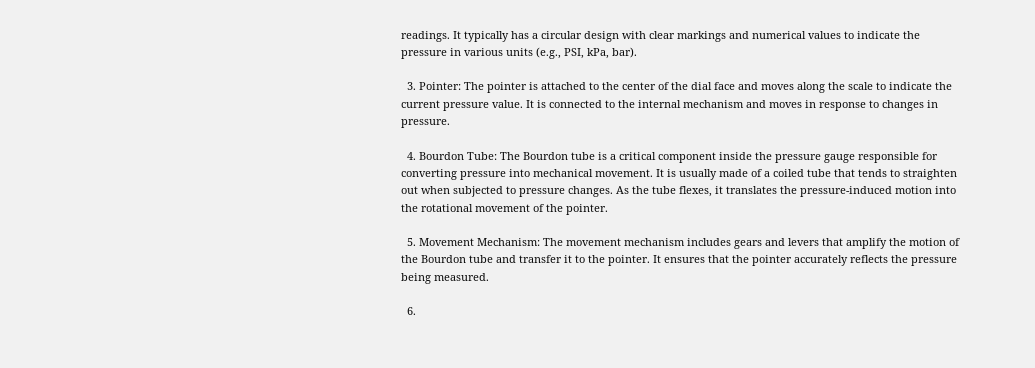readings. It typically has a circular design with clear markings and numerical values to indicate the pressure in various units (e.g., PSI, kPa, bar).

  3. Pointer: The pointer is attached to the center of the dial face and moves along the scale to indicate the current pressure value. It is connected to the internal mechanism and moves in response to changes in pressure.

  4. Bourdon Tube: The Bourdon tube is a critical component inside the pressure gauge responsible for converting pressure into mechanical movement. It is usually made of a coiled tube that tends to straighten out when subjected to pressure changes. As the tube flexes, it translates the pressure-induced motion into the rotational movement of the pointer.

  5. Movement Mechanism: The movement mechanism includes gears and levers that amplify the motion of the Bourdon tube and transfer it to the pointer. It ensures that the pointer accurately reflects the pressure being measured.

  6.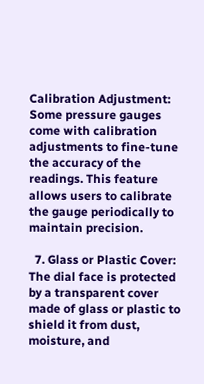Calibration Adjustment: Some pressure gauges come with calibration adjustments to fine-tune the accuracy of the readings. This feature allows users to calibrate the gauge periodically to maintain precision.

  7. Glass or Plastic Cover: The dial face is protected by a transparent cover made of glass or plastic to shield it from dust, moisture, and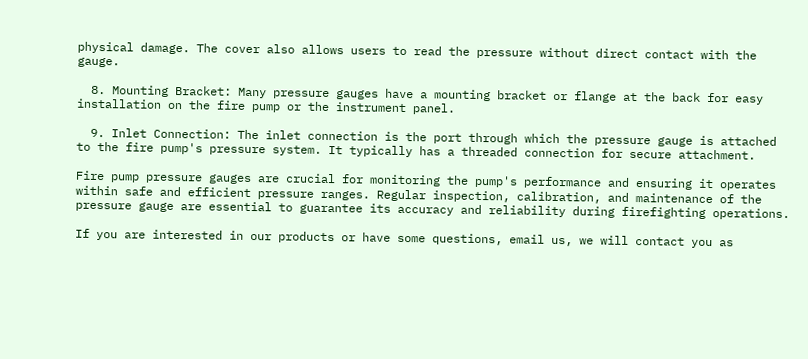physical damage. The cover also allows users to read the pressure without direct contact with the gauge.

  8. Mounting Bracket: Many pressure gauges have a mounting bracket or flange at the back for easy installation on the fire pump or the instrument panel.

  9. Inlet Connection: The inlet connection is the port through which the pressure gauge is attached to the fire pump's pressure system. It typically has a threaded connection for secure attachment.

Fire pump pressure gauges are crucial for monitoring the pump's performance and ensuring it operates within safe and efficient pressure ranges. Regular inspection, calibration, and maintenance of the pressure gauge are essential to guarantee its accuracy and reliability during firefighting operations.

If you are interested in our products or have some questions, email us, we will contact you as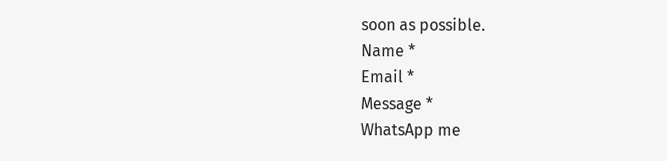soon as possible.
Name *
Email *
Message *
WhatsApp me